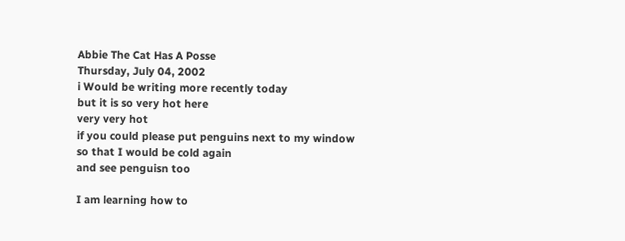Abbie The Cat Has A Posse
Thursday, July 04, 2002
i Would be writing more recently today
but it is so very hot here
very very hot
if you could please put penguins next to my window
so that I would be cold again
and see penguisn too

I am learning how to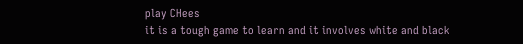play CHees
it is a tough game to learn and it involves white and black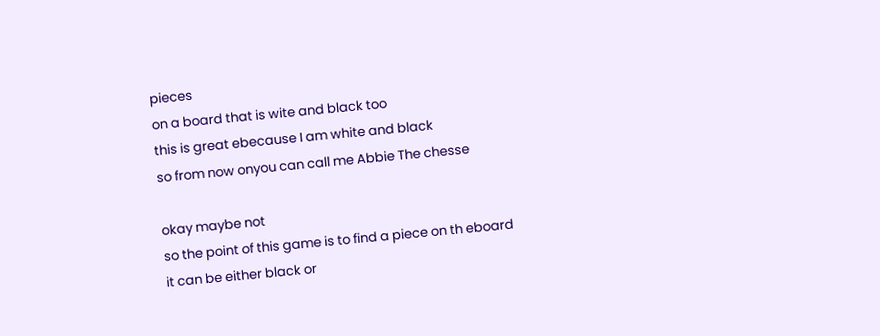pieces
on a board that is wite and black too
this is great ebecause I am white and black
so from now onyou can call me Abbie The chesse

okay maybe not
so the point of this game is to find a piece on th eboard
it can be either black or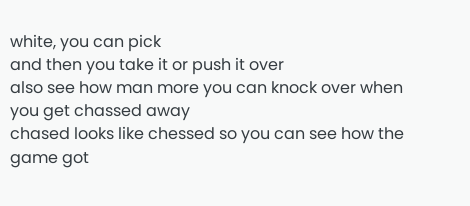white, you can pick
and then you take it or push it over
also see how man more you can knock over when you get chassed away
chased looks like chessed so you can see how the game got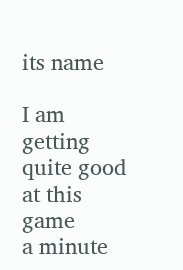its name

I am getting quite good at this game
a minute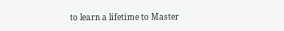to learn a lifetime to Master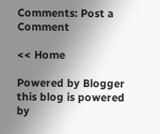Comments: Post a Comment

<< Home

Powered by Blogger
this blog is powered by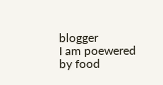blogger
I am poewered by food